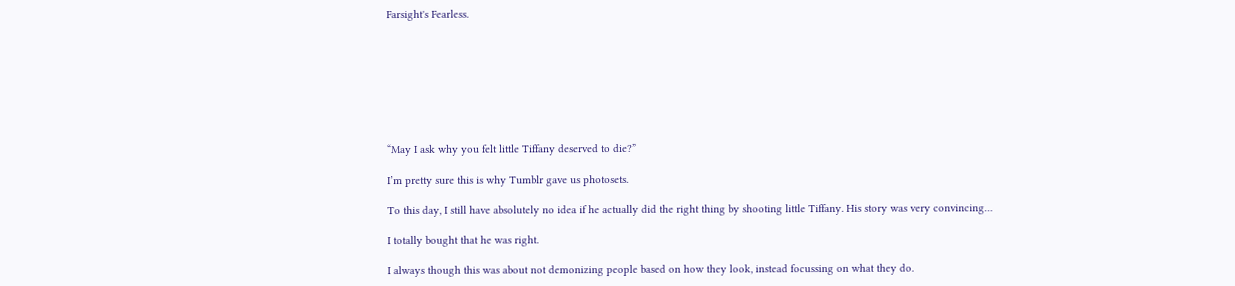Farsight's Fearless.








“May I ask why you felt little Tiffany deserved to die?”

I’m pretty sure this is why Tumblr gave us photosets.

To this day, I still have absolutely no idea if he actually did the right thing by shooting little Tiffany. His story was very convincing…

I totally bought that he was right.

I always though this was about not demonizing people based on how they look, instead focussing on what they do.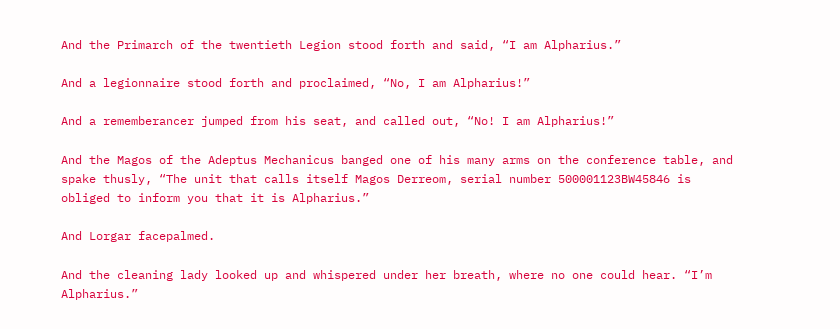And the Primarch of the twentieth Legion stood forth and said, “I am Alpharius.”

And a legionnaire stood forth and proclaimed, “No, I am Alpharius!”

And a rememberancer jumped from his seat, and called out, “No! I am Alpharius!”

And the Magos of the Adeptus Mechanicus banged one of his many arms on the conference table, and spake thusly, “The unit that calls itself Magos Derreom, serial number 500001123BW45846 is obliged to inform you that it is Alpharius.”

And Lorgar facepalmed.

And the cleaning lady looked up and whispered under her breath, where no one could hear. “I’m Alpharius.”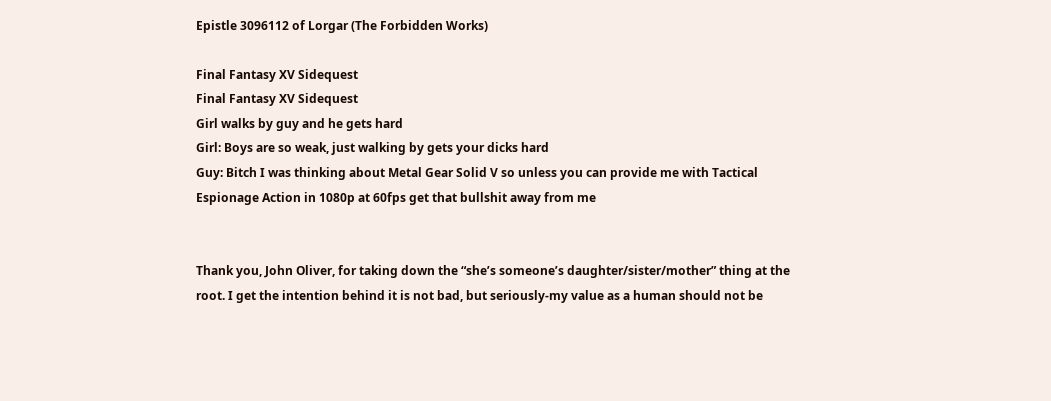Epistle 3096112 of Lorgar (The Forbidden Works)

Final Fantasy XV Sidequest
Final Fantasy XV Sidequest
Girl walks by guy and he gets hard
Girl: Boys are so weak, just walking by gets your dicks hard
Guy: Bitch I was thinking about Metal Gear Solid V so unless you can provide me with Tactical Espionage Action in 1080p at 60fps get that bullshit away from me


Thank you, John Oliver, for taking down the “she’s someone’s daughter/sister/mother” thing at the root. I get the intention behind it is not bad, but seriously-my value as a human should not be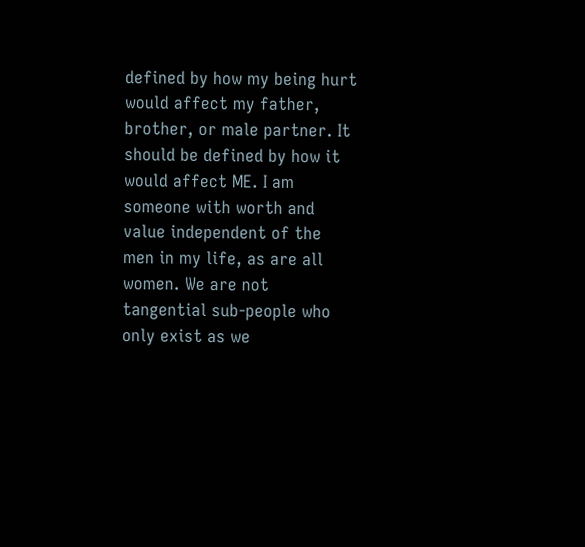defined by how my being hurt would affect my father, brother, or male partner. It should be defined by how it would affect ME. I am someone with worth and value independent of the men in my life, as are all women. We are not tangential sub-people who only exist as we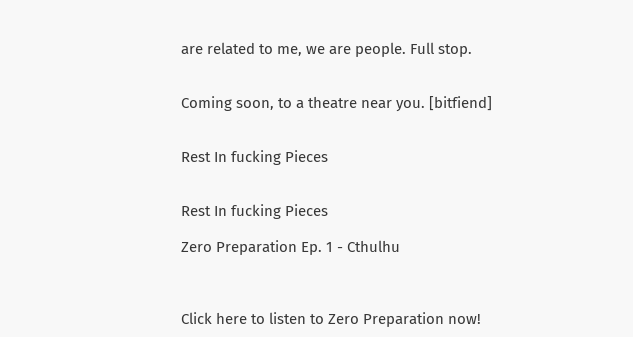are related to me, we are people. Full stop.


Coming soon, to a theatre near you. [bitfiend]


Rest In fucking Pieces


Rest In fucking Pieces

Zero Preparation Ep. 1 - Cthulhu



Click here to listen to Zero Preparation now!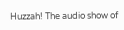Huzzah! The audio show of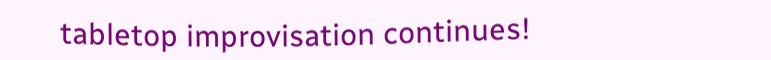tabletop improvisation continues!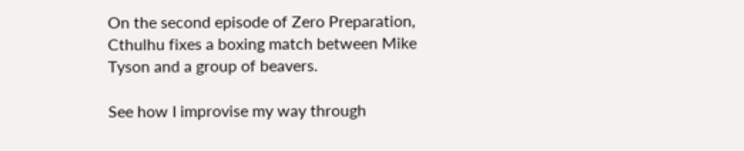On the second episode of Zero Preparation, Cthulhu fixes a boxing match between Mike Tyson and a group of beavers.

See how I improvise my way through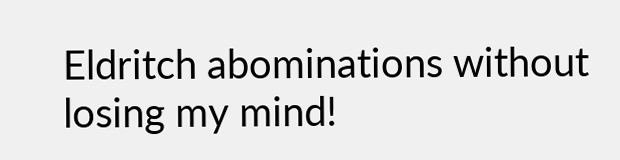Eldritch abominations without losing my mind!